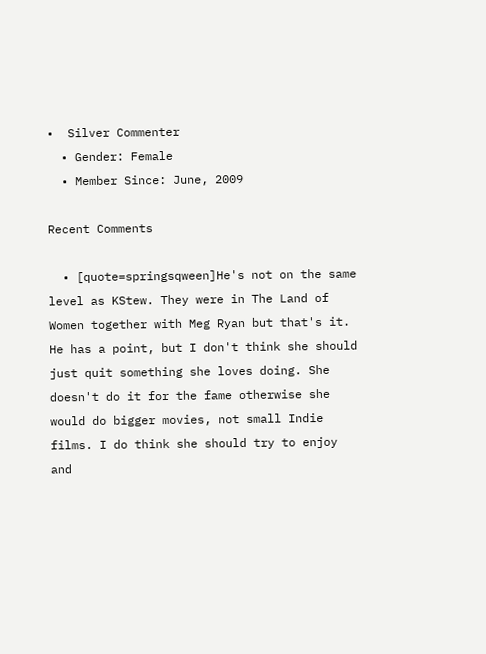•  Silver Commenter
  • Gender: Female
  • Member Since: June, 2009

Recent Comments

  • [quote=springsqween]He's not on the same level as KStew. They were in The Land of Women together with Meg Ryan but that's it. He has a point, but I don't think she should just quit something she loves doing. She doesn't do it for the fame otherwise she would do bigger movies, not small Indie films. I do think she should try to enjoy and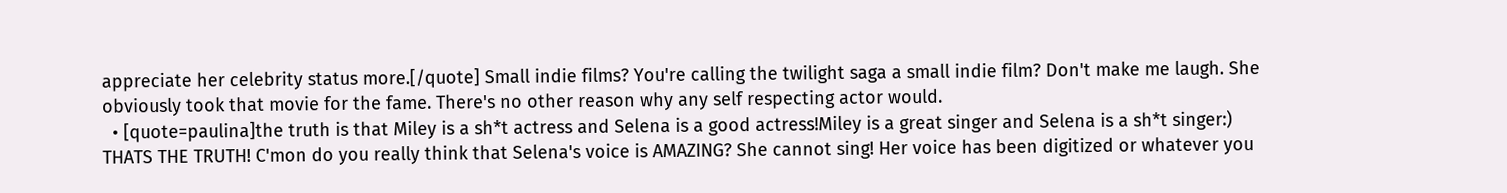appreciate her celebrity status more.[/quote] Small indie films? You're calling the twilight saga a small indie film? Don't make me laugh. She obviously took that movie for the fame. There's no other reason why any self respecting actor would.
  • [quote=paulina]the truth is that Miley is a sh*t actress and Selena is a good actress!Miley is a great singer and Selena is a sh*t singer:) THATS THE TRUTH! C'mon do you really think that Selena's voice is AMAZING? She cannot sing! Her voice has been digitized or whatever you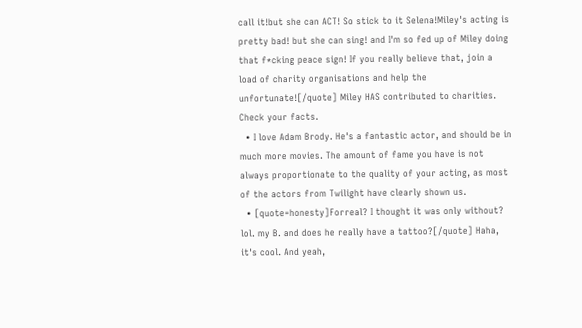call it!but she can ACT! So stick to it Selena!Miley's acting is pretty bad! but she can sing! and I'm so fed up of Miley doing that f*cking peace sign! If you really believe that, join a load of charity organisations and help the unfortunate![/quote] Miley HAS contributed to charities. Check your facts.
  • I love Adam Brody. He's a fantastic actor, and should be in much more movies. The amount of fame you have is not always proportionate to the quality of your acting, as most of the actors from Twilight have clearly shown us.
  • [quote=honesty]Forreal? I thought it was only without? lol. my B. and does he really have a tattoo?[/quote] Haha, it's cool. And yeah,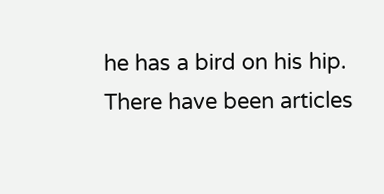he has a bird on his hip. There have been articles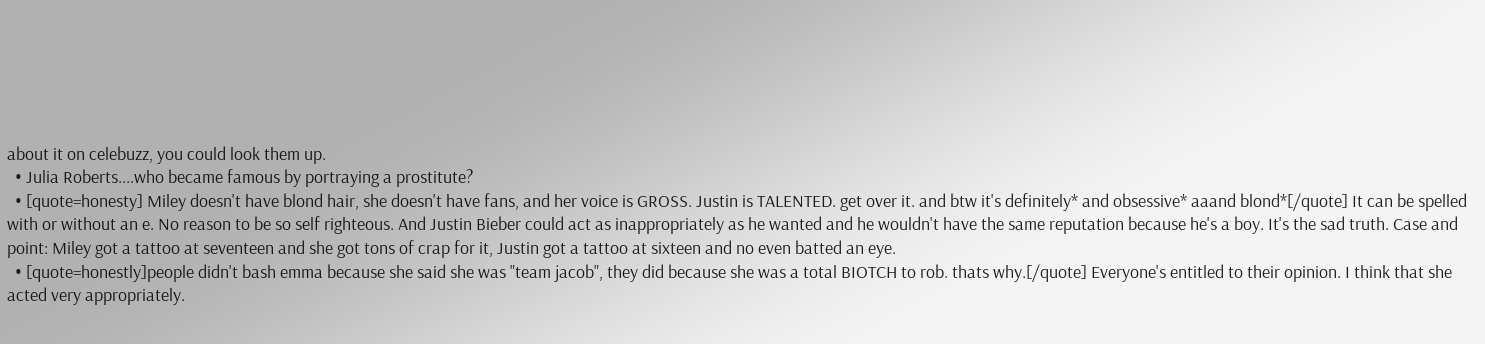about it on celebuzz, you could look them up.
  • Julia Roberts....who became famous by portraying a prostitute?
  • [quote=honesty] Miley doesn't have blond hair, she doesn't have fans, and her voice is GROSS. Justin is TALENTED. get over it. and btw it's definitely* and obsessive* aaand blond*[/quote] It can be spelled with or without an e. No reason to be so self righteous. And Justin Bieber could act as inappropriately as he wanted and he wouldn't have the same reputation because he's a boy. It's the sad truth. Case and point: Miley got a tattoo at seventeen and she got tons of crap for it, Justin got a tattoo at sixteen and no even batted an eye.
  • [quote=honestly]people didn't bash emma because she said she was "team jacob", they did because she was a total BIOTCH to rob. thats why.[/quote] Everyone's entitled to their opinion. I think that she acted very appropriately.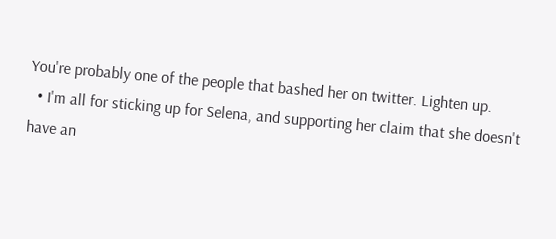You're probably one of the people that bashed her on twitter. Lighten up.
  • I'm all for sticking up for Selena, and supporting her claim that she doesn't have an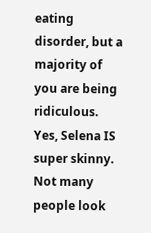eating disorder, but a majority of you are being ridiculous. Yes, Selena IS super skinny. Not many people look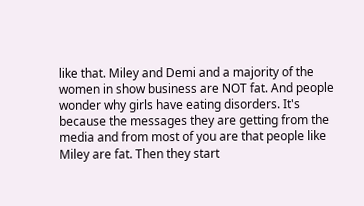like that. Miley and Demi and a majority of the women in show business are NOT fat. And people wonder why girls have eating disorders. It's because the messages they are getting from the media and from most of you are that people like Miley are fat. Then they start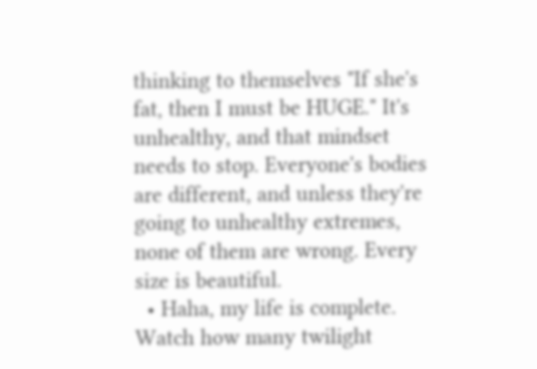thinking to themselves "If she's fat, then I must be HUGE." It's unhealthy, and that mindset needs to stop. Everyone's bodies are different, and unless they're going to unhealthy extremes, none of them are wrong. Every size is beautiful.
  • Haha, my life is complete. Watch how many twilight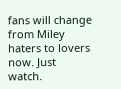fans will change from Miley haters to lovers now. Just watch.